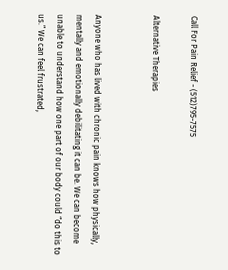Call For Pain Relief - (512)795-7575

Alternative Therapies


Anyone who has lived with chronic pain knows how physically, mentally and emotionally debilitating it can be. We can become unable to understand how one part of our body could “do this to us.” We can feel frustrated,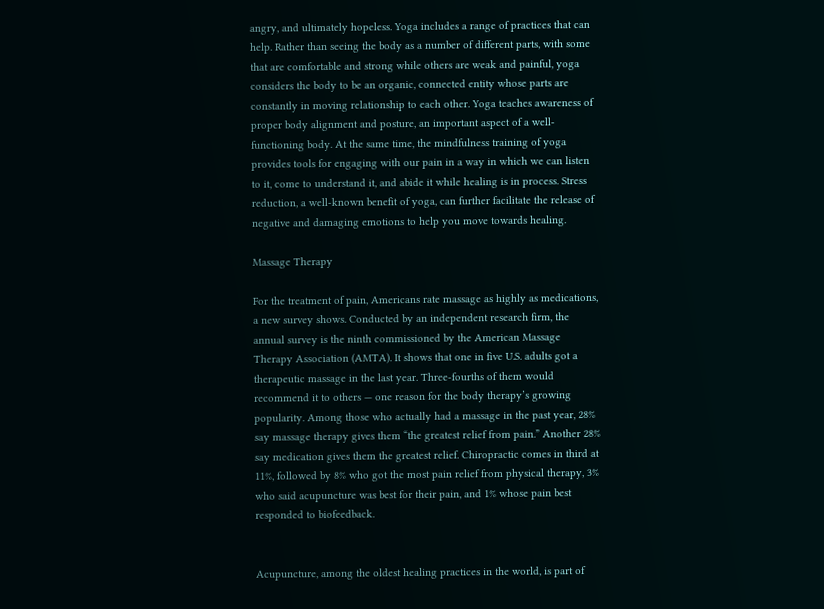angry, and ultimately hopeless. Yoga includes a range of practices that can help. Rather than seeing the body as a number of different parts, with some that are comfortable and strong while others are weak and painful, yoga considers the body to be an organic, connected entity whose parts are constantly in moving relationship to each other. Yoga teaches awareness of proper body alignment and posture, an important aspect of a well-functioning body. At the same time, the mindfulness training of yoga provides tools for engaging with our pain in a way in which we can listen to it, come to understand it, and abide it while healing is in process. Stress reduction, a well-known benefit of yoga, can further facilitate the release of negative and damaging emotions to help you move towards healing.

Massage Therapy

For the treatment of pain, Americans rate massage as highly as medications, a new survey shows. Conducted by an independent research firm, the annual survey is the ninth commissioned by the American Massage Therapy Association (AMTA). It shows that one in five U.S. adults got a therapeutic massage in the last year. Three-fourths of them would recommend it to others — one reason for the body therapy’s growing popularity. Among those who actually had a massage in the past year, 28% say massage therapy gives them “the greatest relief from pain.” Another 28% say medication gives them the greatest relief. Chiropractic comes in third at 11%, followed by 8% who got the most pain relief from physical therapy, 3% who said acupuncture was best for their pain, and 1% whose pain best responded to biofeedback.


Acupuncture, among the oldest healing practices in the world, is part of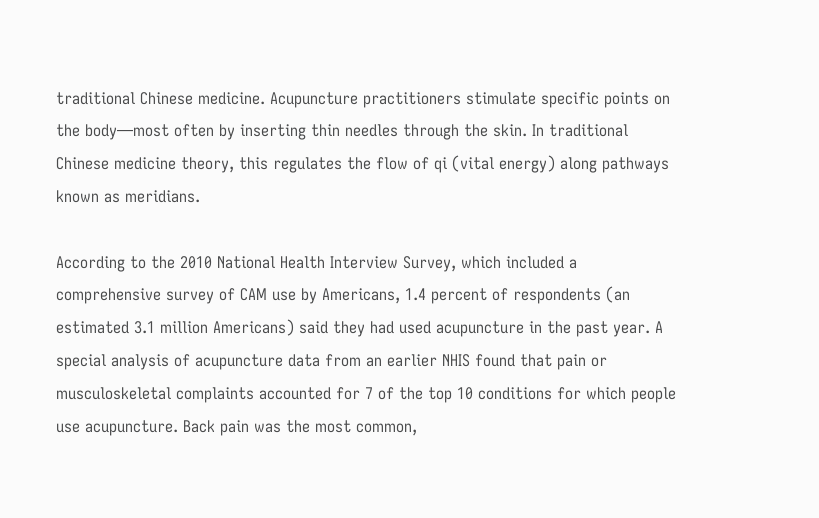traditional Chinese medicine. Acupuncture practitioners stimulate specific points on the body—most often by inserting thin needles through the skin. In traditional Chinese medicine theory, this regulates the flow of qi (vital energy) along pathways known as meridians.

According to the 2010 National Health Interview Survey, which included a comprehensive survey of CAM use by Americans, 1.4 percent of respondents (an estimated 3.1 million Americans) said they had used acupuncture in the past year. A special analysis of acupuncture data from an earlier NHIS found that pain or musculoskeletal complaints accounted for 7 of the top 10 conditions for which people use acupuncture. Back pain was the most common,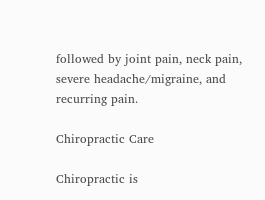followed by joint pain, neck pain, severe headache/migraine, and recurring pain.

Chiropractic Care

Chiropractic is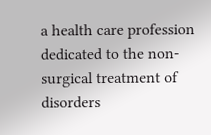a health care profession dedicated to the non-surgical treatment of disorders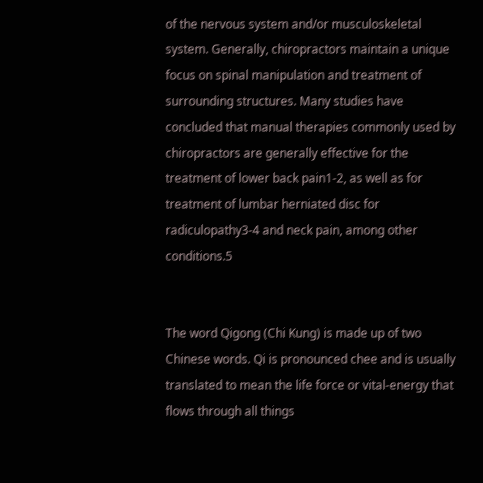of the nervous system and/or musculoskeletal system. Generally, chiropractors maintain a unique focus on spinal manipulation and treatment of surrounding structures. Many studies have concluded that manual therapies commonly used by chiropractors are generally effective for the treatment of lower back pain1-2, as well as for treatment of lumbar herniated disc for radiculopathy3-4 and neck pain, among other conditions.5


The word Qigong (Chi Kung) is made up of two Chinese words. Qi is pronounced chee and is usually translated to mean the life force or vital-energy that flows through all things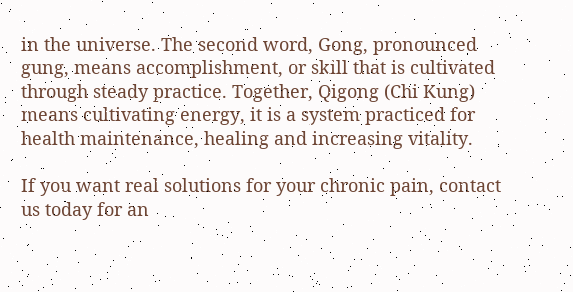in the universe. The second word, Gong, pronounced gung, means accomplishment, or skill that is cultivated through steady practice. Together, Qigong (Chi Kung) means cultivating energy, it is a system practiced for health maintenance, healing and increasing vitality.

If you want real solutions for your chronic pain, contact us today for an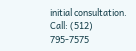initial consultation. Call: (512) 795-7575